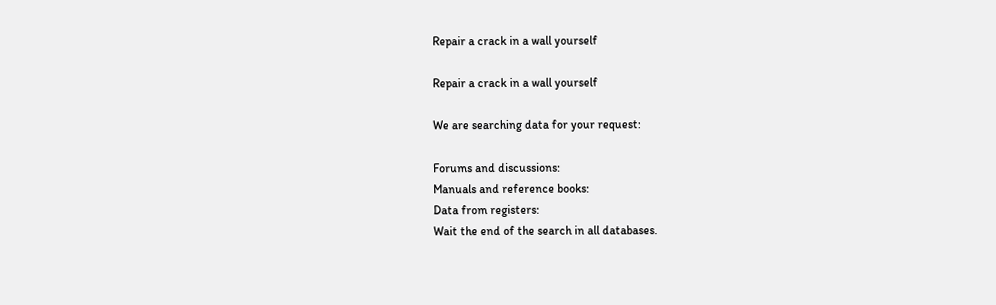Repair a crack in a wall yourself

Repair a crack in a wall yourself

We are searching data for your request:

Forums and discussions:
Manuals and reference books:
Data from registers:
Wait the end of the search in all databases.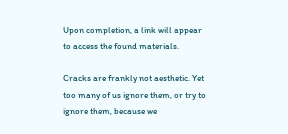Upon completion, a link will appear to access the found materials.

Cracks are frankly not aesthetic. Yet too many of us ignore them, or try to ignore them, because we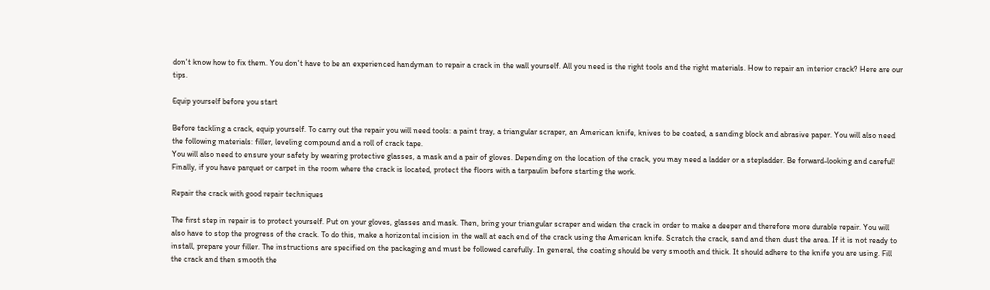don't know how to fix them. You don't have to be an experienced handyman to repair a crack in the wall yourself. All you need is the right tools and the right materials. How to repair an interior crack? Here are our tips.

Equip yourself before you start

Before tackling a crack, equip yourself. To carry out the repair you will need tools: a paint tray, a triangular scraper, an American knife, knives to be coated, a sanding block and abrasive paper. You will also need the following materials: filler, leveling compound and a roll of crack tape.
You will also need to ensure your safety by wearing protective glasses, a mask and a pair of gloves. Depending on the location of the crack, you may need a ladder or a stepladder. Be forward-looking and careful! Finally, if you have parquet or carpet in the room where the crack is located, protect the floors with a tarpaulin before starting the work.

Repair the crack with good repair techniques

The first step in repair is to protect yourself. Put on your gloves, glasses and mask. Then, bring your triangular scraper and widen the crack in order to make a deeper and therefore more durable repair. You will also have to stop the progress of the crack. To do this, make a horizontal incision in the wall at each end of the crack using the American knife. Scratch the crack, sand and then dust the area. If it is not ready to install, prepare your filler. The instructions are specified on the packaging and must be followed carefully. In general, the coating should be very smooth and thick. It should adhere to the knife you are using. Fill the crack and then smooth the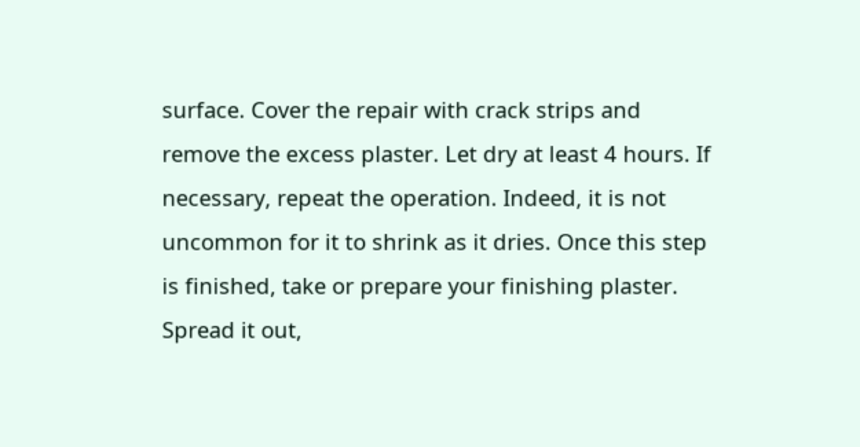surface. Cover the repair with crack strips and remove the excess plaster. Let dry at least 4 hours. If necessary, repeat the operation. Indeed, it is not uncommon for it to shrink as it dries. Once this step is finished, take or prepare your finishing plaster. Spread it out,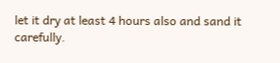let it dry at least 4 hours also and sand it carefully.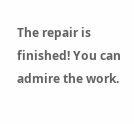The repair is finished! You can admire the work.